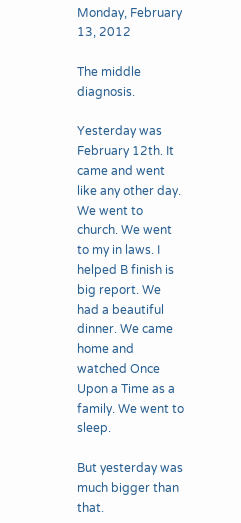Monday, February 13, 2012

The middle diagnosis.

Yesterday was February 12th. It came and went like any other day. We went to church. We went to my in laws. I helped B finish is big report. We had a beautiful dinner. We came home and watched Once Upon a Time as a family. We went to sleep.

But yesterday was much bigger than that.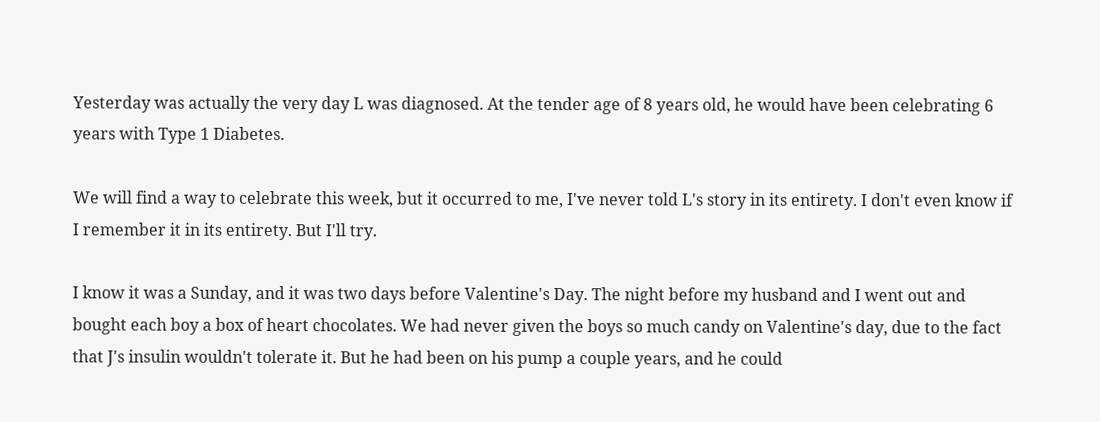Yesterday was actually the very day L was diagnosed. At the tender age of 8 years old, he would have been celebrating 6 years with Type 1 Diabetes.

We will find a way to celebrate this week, but it occurred to me, I've never told L's story in its entirety. I don't even know if I remember it in its entirety. But I'll try.

I know it was a Sunday, and it was two days before Valentine's Day. The night before my husband and I went out and bought each boy a box of heart chocolates. We had never given the boys so much candy on Valentine's day, due to the fact that J's insulin wouldn't tolerate it. But he had been on his pump a couple years, and he could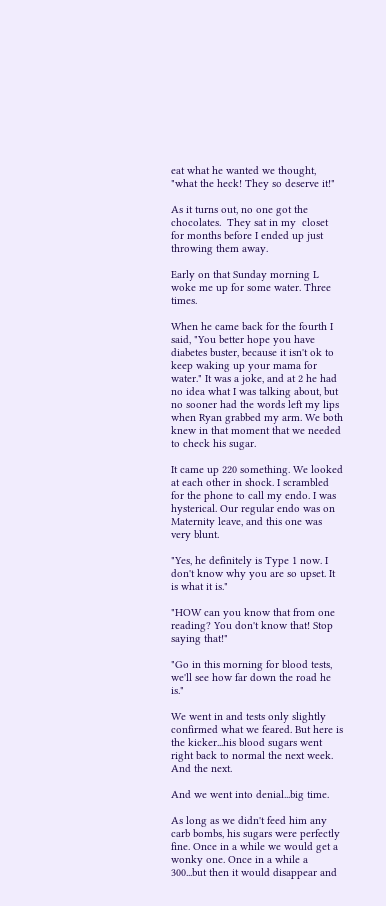eat what he wanted we thought, "what the heck! They so deserve it!"

As it turns out, no one got the chocolates.  They sat in my  closet for months before I ended up just throwing them away.

Early on that Sunday morning L woke me up for some water. Three times.

When he came back for the fourth I said, "You better hope you have diabetes buster, because it isn't ok to keep waking up your mama for water." It was a joke, and at 2 he had no idea what I was talking about, but no sooner had the words left my lips when Ryan grabbed my arm. We both knew in that moment that we needed to check his sugar.

It came up 220 something. We looked at each other in shock. I scrambled for the phone to call my endo. I was hysterical. Our regular endo was on Maternity leave, and this one was very blunt.

"Yes, he definitely is Type 1 now. I don't know why you are so upset. It is what it is."

"HOW can you know that from one reading? You don't know that! Stop saying that!"

"Go in this morning for blood tests, we'll see how far down the road he is."

We went in and tests only slightly confirmed what we feared. But here is the kicker...his blood sugars went right back to normal the next week. And the next.

And we went into denial...big time.

As long as we didn't feed him any carb bombs, his sugars were perfectly fine. Once in a while we would get a wonky one. Once in a while a 300...but then it would disappear and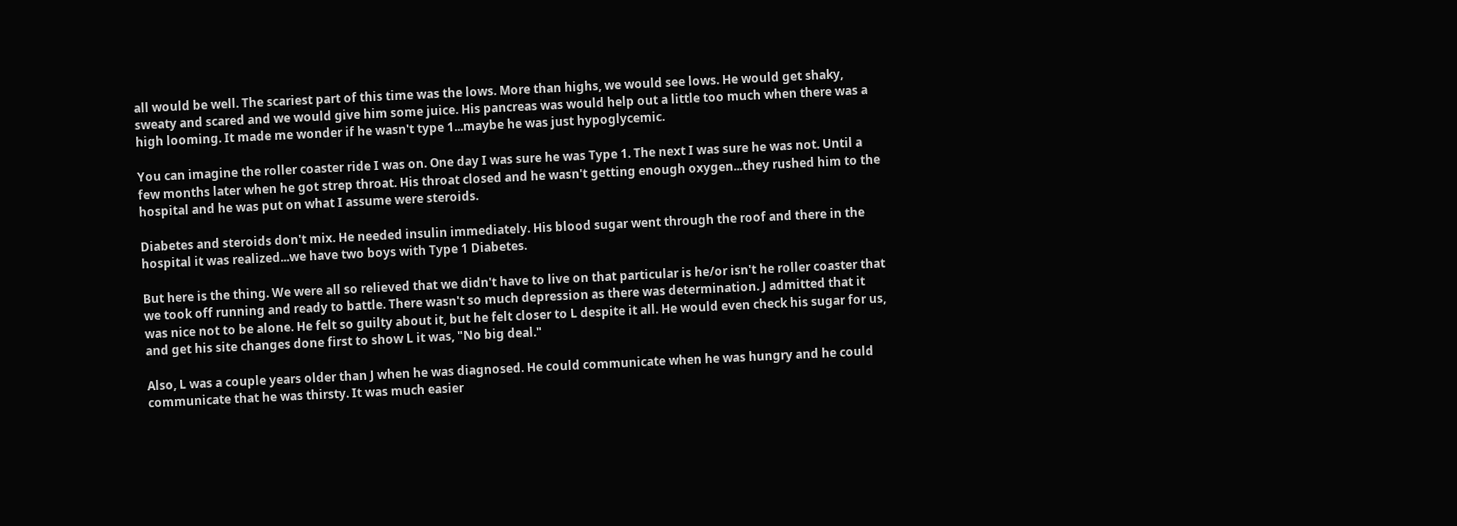all would be well. The scariest part of this time was the lows. More than highs, we would see lows. He would get shaky, sweaty and scared and we would give him some juice. His pancreas was would help out a little too much when there was a high looming. It made me wonder if he wasn't type 1...maybe he was just hypoglycemic.

You can imagine the roller coaster ride I was on. One day I was sure he was Type 1. The next I was sure he was not. Until a few months later when he got strep throat. His throat closed and he wasn't getting enough oxygen...they rushed him to the hospital and he was put on what I assume were steroids.

Diabetes and steroids don't mix. He needed insulin immediately. His blood sugar went through the roof and there in the hospital it was realized...we have two boys with Type 1 Diabetes.

But here is the thing. We were all so relieved that we didn't have to live on that particular is he/or isn't he roller coaster that we took off running and ready to battle. There wasn't so much depression as there was determination. J admitted that it was nice not to be alone. He felt so guilty about it, but he felt closer to L despite it all. He would even check his sugar for us, and get his site changes done first to show L it was, "No big deal."

Also, L was a couple years older than J when he was diagnosed. He could communicate when he was hungry and he could communicate that he was thirsty. It was much easier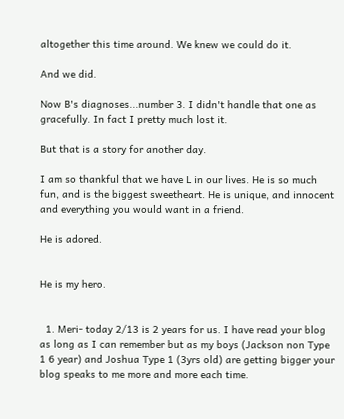altogether this time around. We knew we could do it.

And we did.

Now B's diagnoses...number 3. I didn't handle that one as gracefully. In fact I pretty much lost it.

But that is a story for another day.

I am so thankful that we have L in our lives. He is so much fun, and is the biggest sweetheart. He is unique, and innocent and everything you would want in a friend.

He is adored.


He is my hero.


  1. Meri- today 2/13 is 2 years for us. I have read your blog as long as I can remember but as my boys (Jackson non Type 1 6 year) and Joshua Type 1 (3yrs old) are getting bigger your blog speaks to me more and more each time.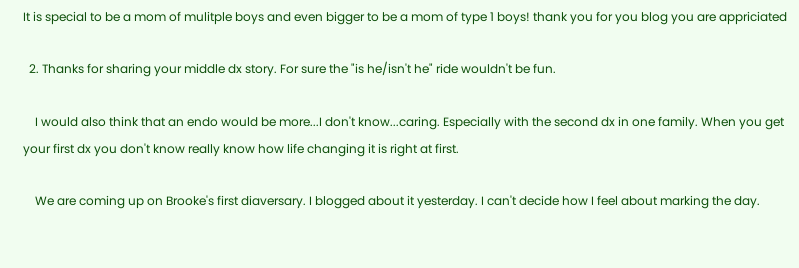It is special to be a mom of mulitple boys and even bigger to be a mom of type 1 boys! thank you for you blog you are appriciated

  2. Thanks for sharing your middle dx story. For sure the "is he/isn't he" ride wouldn't be fun.

    I would also think that an endo would be more...I don't know...caring. Especially with the second dx in one family. When you get your first dx you don't know really know how life changing it is right at first.

    We are coming up on Brooke's first diaversary. I blogged about it yesterday. I can't decide how I feel about marking the day.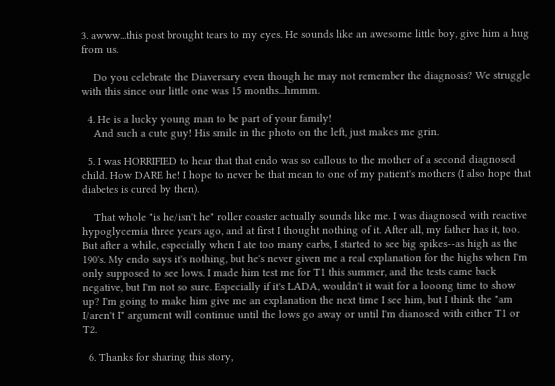3. awww...this post brought tears to my eyes. He sounds like an awesome little boy, give him a hug from us.

    Do you celebrate the Diaversary even though he may not remember the diagnosis? We struggle with this since our little one was 15 months...hmmm.

  4. He is a lucky young man to be part of your family!
    And such a cute guy! His smile in the photo on the left, just makes me grin.

  5. I was HORRIFIED to hear that that endo was so callous to the mother of a second diagnosed child. How DARE he! I hope to never be that mean to one of my patient's mothers (I also hope that diabetes is cured by then).

    That whole "is he/isn't he" roller coaster actually sounds like me. I was diagnosed with reactive hypoglycemia three years ago, and at first I thought nothing of it. After all, my father has it, too. But after a while, especially when I ate too many carbs, I started to see big spikes--as high as the 190's. My endo says it's nothing, but he's never given me a real explanation for the highs when I'm only supposed to see lows. I made him test me for T1 this summer, and the tests came back negative, but I'm not so sure. Especially if it's LADA, wouldn't it wait for a looong time to show up? I'm going to make him give me an explanation the next time I see him, but I think the "am I/aren't I" argument will continue until the lows go away or until I'm dianosed with either T1 or T2.

  6. Thanks for sharing this story,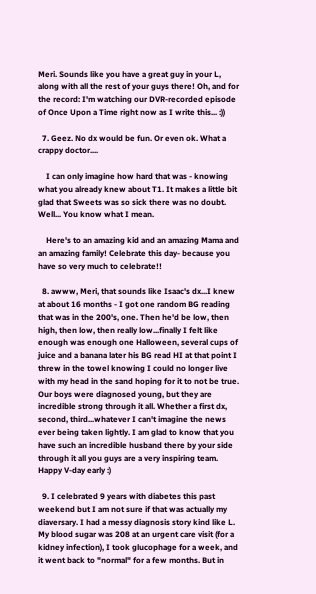Meri. Sounds like you have a great guy in your L, along with all the rest of your guys there! Oh, and for the record: I'm watching our DVR-recorded episode of Once Upon a Time right now as I write this... :))

  7. Geez. No dx would be fun. Or even ok. What a crappy doctor....

    I can only imagine how hard that was - knowing what you already knew about T1. It makes a little bit glad that Sweets was so sick there was no doubt. Well... You know what I mean.

    Here's to an amazing kid and an amazing Mama and an amazing family! Celebrate this day- because you have so very much to celebrate!!

  8. awww, Meri, that sounds like Isaac's dx...I knew at about 16 months - I got one random BG reading that was in the 200's, one. Then he'd be low, then high, then low, then really low...finally I felt like enough was enough one Halloween, several cups of juice and a banana later his BG read HI at that point I threw in the towel knowing I could no longer live with my head in the sand hoping for it to not be true. Our boys were diagnosed young, but they are incredible strong through it all. Whether a first dx, second, third...whatever I can't imagine the news ever being taken lightly. I am glad to know that you have such an incredible husband there by your side through it all you guys are a very inspiring team. Happy V-day early :)

  9. I celebrated 9 years with diabetes this past weekend but I am not sure if that was actually my diaversary. I had a messy diagnosis story kind like L. My blood sugar was 208 at an urgent care visit (for a kidney infection), I took glucophage for a week, and it went back to "normal" for a few months. But in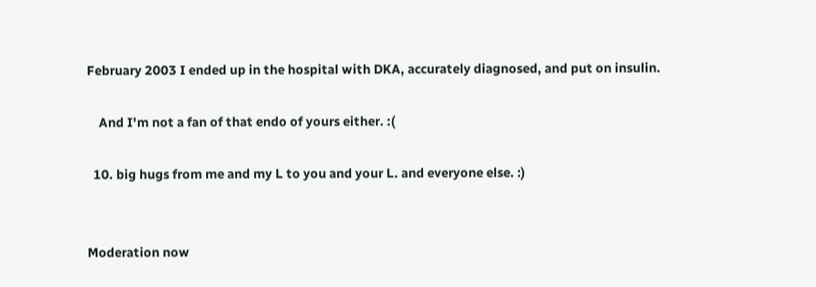February 2003 I ended up in the hospital with DKA, accurately diagnosed, and put on insulin.

    And I'm not a fan of that endo of yours either. :(

  10. big hugs from me and my L to you and your L. and everyone else. :)


Moderation now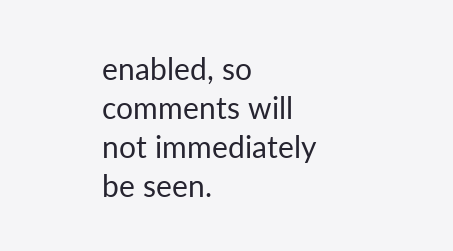enabled, so comments will not immediately be seen.